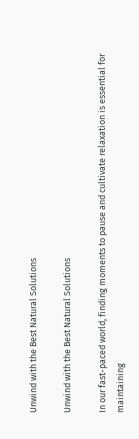Unwind with the Best Natural Solutions

Unwind with the Best Natural Solutions

In our fast-paced world, finding moments to pause and cultivate relaxation is essential for maintaining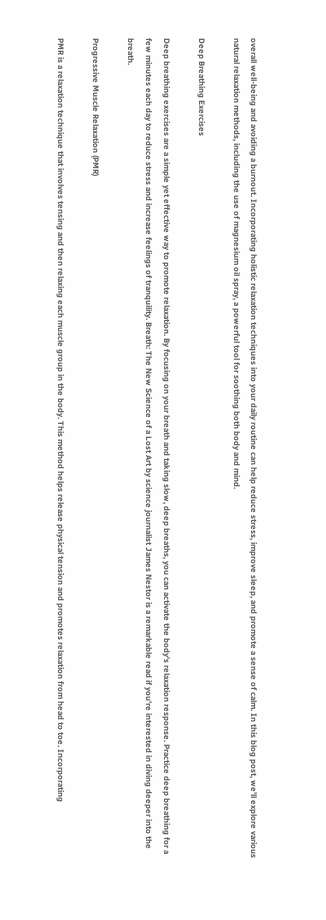overall well-being and avoiding a burnout. Incorporating holistic relaxation techniques into your daily routine can help reduce stress, improve sleep, and promote a sense of calm. In this blog post, we'll explore various natural relaxation methods, including the use of magnesium oil spray, a powerful tool for soothing both body and mind.

Deep Breathing Exercises

Deep breathing exercises are a simple yet effective way to promote relaxation. By focusing on your breath and taking slow, deep breaths, you can activate the body's relaxation response. Practice deep breathing for a few minutes each day to reduce stress and increase feelings of tranquility. Breath: The New Science of a Lost Art by science journalist James Nestor is a remarkable read if you're interested in diving deeper into the breath.

Progressive Muscle Relaxation (PMR)

PMR is a relaxation technique that involves tensing and then relaxing each muscle group in the body. This method helps release physical tension and promotes relaxation from head to toe. Incorporating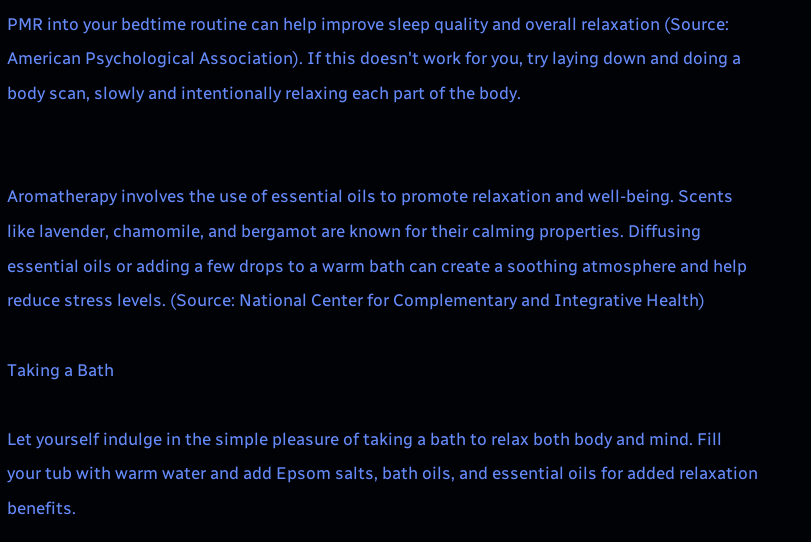PMR into your bedtime routine can help improve sleep quality and overall relaxation (Source: American Psychological Association). If this doesn't work for you, try laying down and doing a body scan, slowly and intentionally relaxing each part of the body.


Aromatherapy involves the use of essential oils to promote relaxation and well-being. Scents like lavender, chamomile, and bergamot are known for their calming properties. Diffusing essential oils or adding a few drops to a warm bath can create a soothing atmosphere and help reduce stress levels. (Source: National Center for Complementary and Integrative Health)

Taking a Bath

Let yourself indulge in the simple pleasure of taking a bath to relax both body and mind. Fill your tub with warm water and add Epsom salts, bath oils, and essential oils for added relaxation benefits.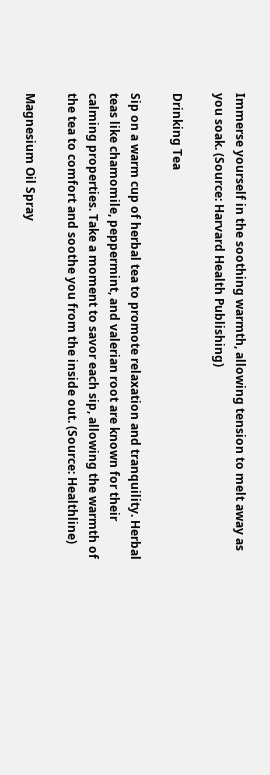Immerse yourself in the soothing warmth, allowing tension to melt away as you soak. (Source: Harvard Health Publishing)

Drinking Tea

Sip on a warm cup of herbal tea to promote relaxation and tranquility. Herbal teas like chamomile, peppermint, and valerian root are known for their calming properties. Take a moment to savor each sip, allowing the warmth of the tea to comfort and soothe you from the inside out. (Source: Healthline)

Magnesium Oil Spray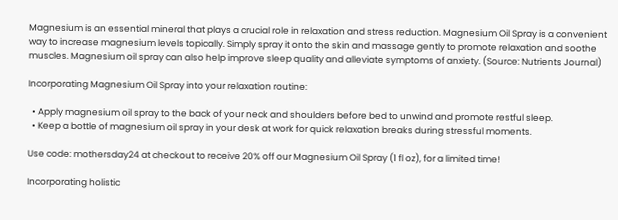Magnesium is an essential mineral that plays a crucial role in relaxation and stress reduction. Magnesium Oil Spray is a convenient way to increase magnesium levels topically. Simply spray it onto the skin and massage gently to promote relaxation and soothe muscles. Magnesium oil spray can also help improve sleep quality and alleviate symptoms of anxiety. (Source: Nutrients Journal)

Incorporating Magnesium Oil Spray into your relaxation routine:

  • Apply magnesium oil spray to the back of your neck and shoulders before bed to unwind and promote restful sleep.
  • Keep a bottle of magnesium oil spray in your desk at work for quick relaxation breaks during stressful moments.

Use code: mothersday24 at checkout to receive 20% off our Magnesium Oil Spray (1 fl oz), for a limited time!

Incorporating holistic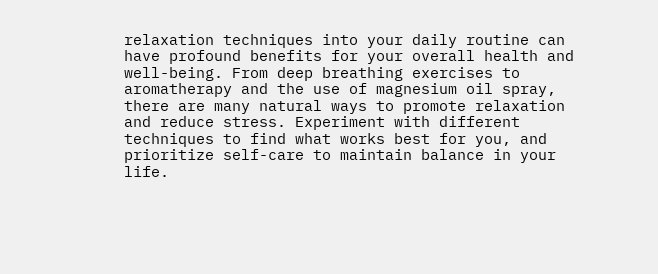relaxation techniques into your daily routine can have profound benefits for your overall health and well-being. From deep breathing exercises to aromatherapy and the use of magnesium oil spray, there are many natural ways to promote relaxation and reduce stress. Experiment with different techniques to find what works best for you, and prioritize self-care to maintain balance in your life.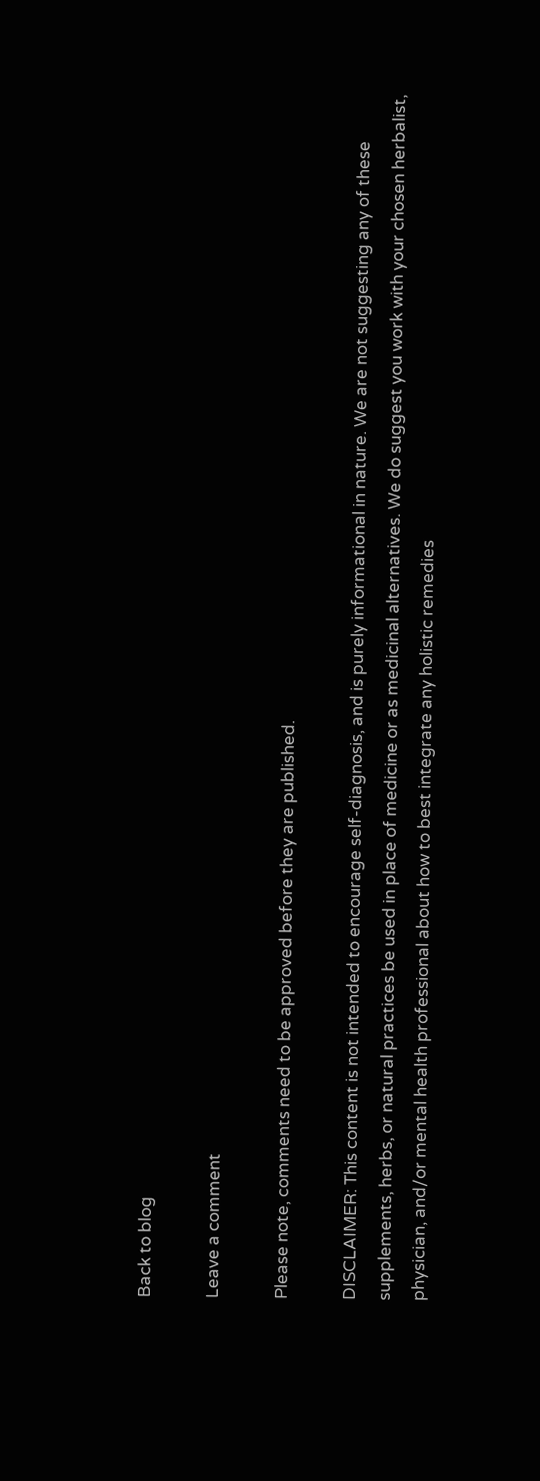Back to blog

Leave a comment

Please note, comments need to be approved before they are published.

DISCLAIMER: This content is not intended to encourage self-diagnosis, and is purely informational in nature. We are not suggesting any of these supplements, herbs, or natural practices be used in place of medicine or as medicinal alternatives. We do suggest you work with your chosen herbalist, physician, and/or mental health professional about how to best integrate any holistic remedies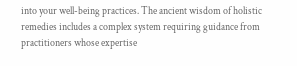into your well-being practices. The ancient wisdom of holistic remedies includes a complex system requiring guidance from practitioners whose expertise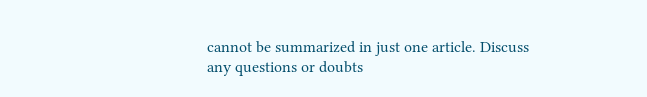cannot be summarized in just one article. Discuss any questions or doubts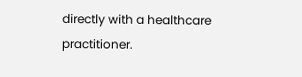directly with a healthcare practitioner.